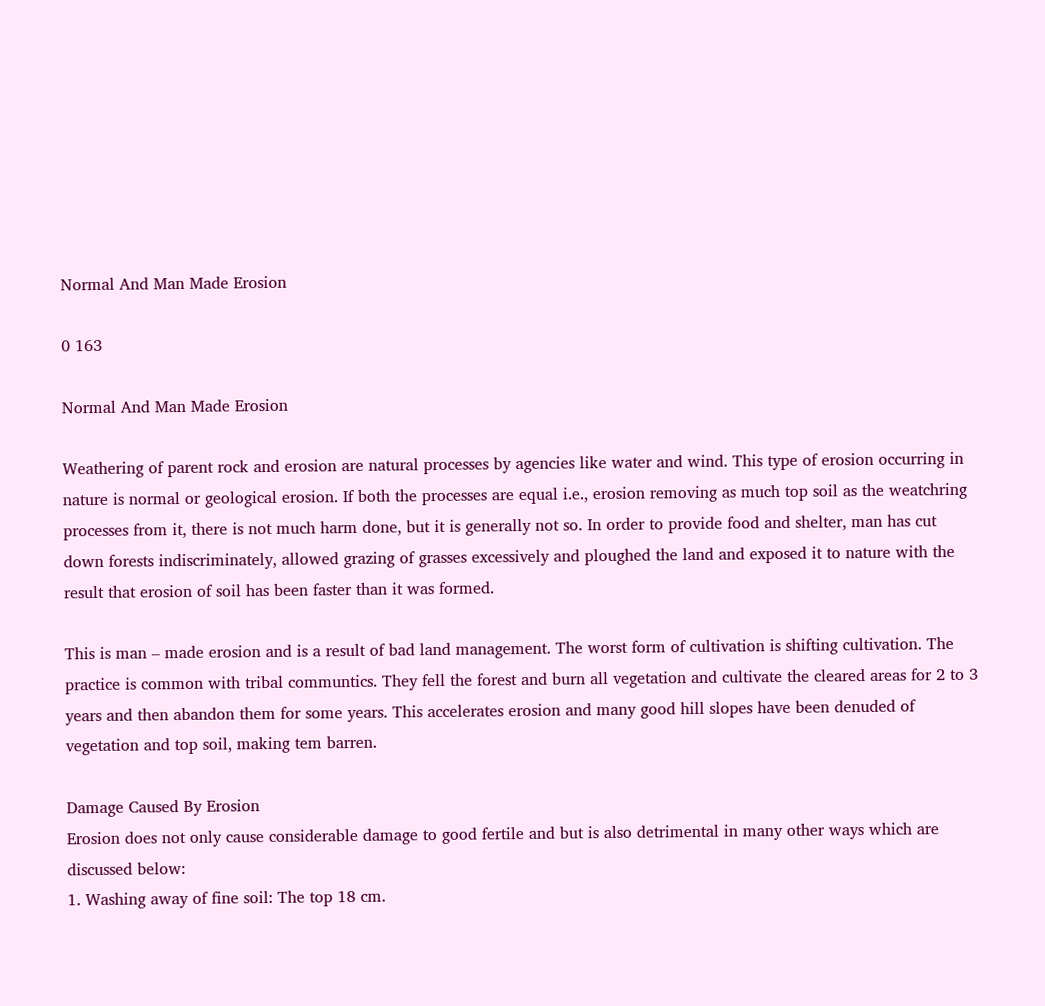Normal And Man Made Erosion

0 163

Normal And Man Made Erosion

Weathering of parent rock and erosion are natural processes by agencies like water and wind. This type of erosion occurring in nature is normal or geological erosion. If both the processes are equal i.e., erosion removing as much top soil as the weatchring processes from it, there is not much harm done, but it is generally not so. In order to provide food and shelter, man has cut down forests indiscriminately, allowed grazing of grasses excessively and ploughed the land and exposed it to nature with the result that erosion of soil has been faster than it was formed.

This is man – made erosion and is a result of bad land management. The worst form of cultivation is shifting cultivation. The practice is common with tribal communtics. They fell the forest and burn all vegetation and cultivate the cleared areas for 2 to 3 years and then abandon them for some years. This accelerates erosion and many good hill slopes have been denuded of vegetation and top soil, making tem barren.

Damage Caused By Erosion
Erosion does not only cause considerable damage to good fertile and but is also detrimental in many other ways which are discussed below:
1. Washing away of fine soil: The top 18 cm.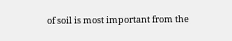of soil is most important from the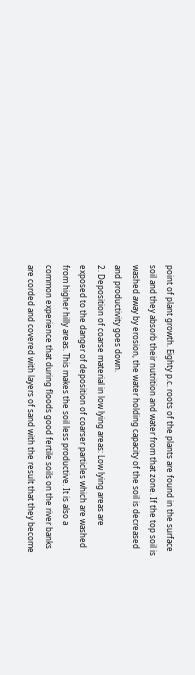point of plant growth. Eighty p.c. roots of the plants are found in the surface soil and they absorb their nutrition and water from that zone. If the top soil is washed away by erosion, the water holding capacity of the soil is decreased and productivity goes down.
2. Deposition of coarse material in low lying areas: Low lying areas are exposed to the danger of deposition of coarser particles which are washed from higher hilly areas. This makes the soil less productive. It is also a common experience that during floods good fertile soils on the river banks are corded and covered with layers of sand with the result that they become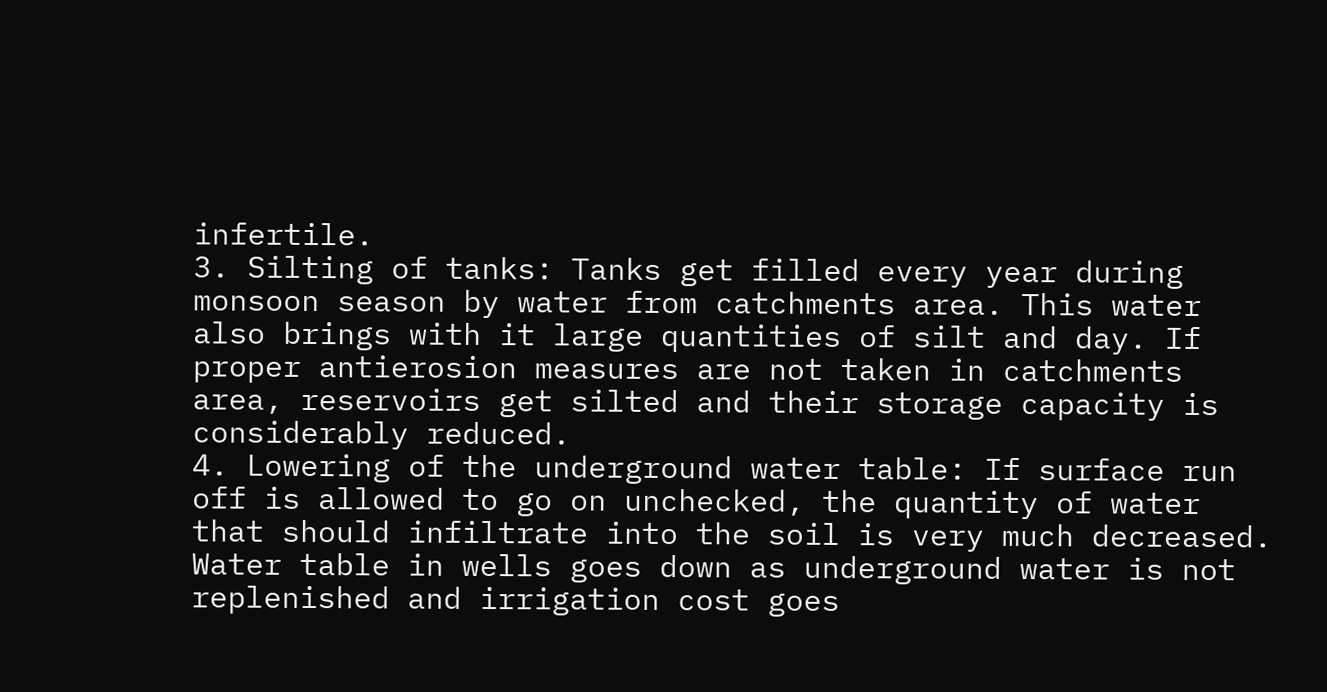infertile.
3. Silting of tanks: Tanks get filled every year during monsoon season by water from catchments area. This water also brings with it large quantities of silt and day. If proper antierosion measures are not taken in catchments area, reservoirs get silted and their storage capacity is considerably reduced.
4. Lowering of the underground water table: If surface run off is allowed to go on unchecked, the quantity of water that should infiltrate into the soil is very much decreased. Water table in wells goes down as underground water is not replenished and irrigation cost goes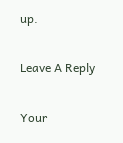up.

Leave A Reply

Your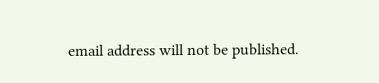email address will not be published.